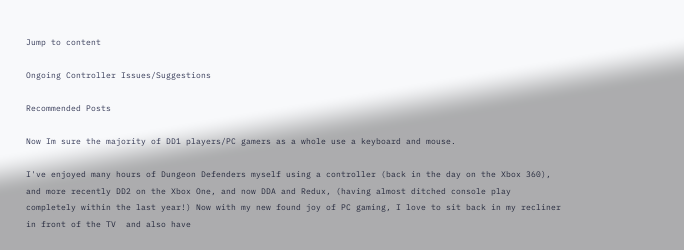Jump to content

Ongoing Controller Issues/Suggestions

Recommended Posts

Now Im sure the majority of DD1 players/PC gamers as a whole use a keyboard and mouse.

I've enjoyed many hours of Dungeon Defenders myself using a controller (back in the day on the Xbox 360), and more recently DD2 on the Xbox One, and now DDA and Redux, (having almost ditched console play completely within the last year!) Now with my new found joy of PC gaming, I love to sit back in my recliner in front of the TV  and also have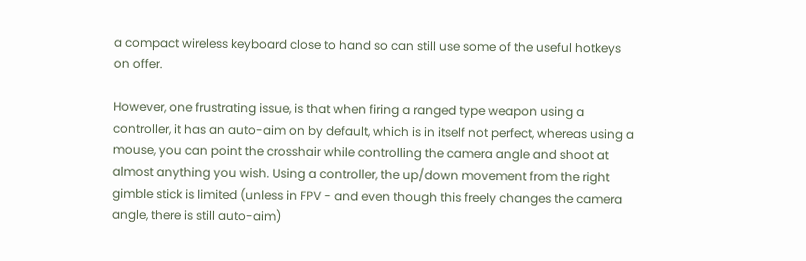a compact wireless keyboard close to hand so can still use some of the useful hotkeys on offer.

However, one frustrating issue, is that when firing a ranged type weapon using a controller, it has an auto-aim on by default, which is in itself not perfect, whereas using a mouse, you can point the crosshair while controlling the camera angle and shoot at almost anything you wish. Using a controller, the up/down movement from the right gimble stick is limited (unless in FPV - and even though this freely changes the camera angle, there is still auto-aim)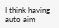I think having auto aim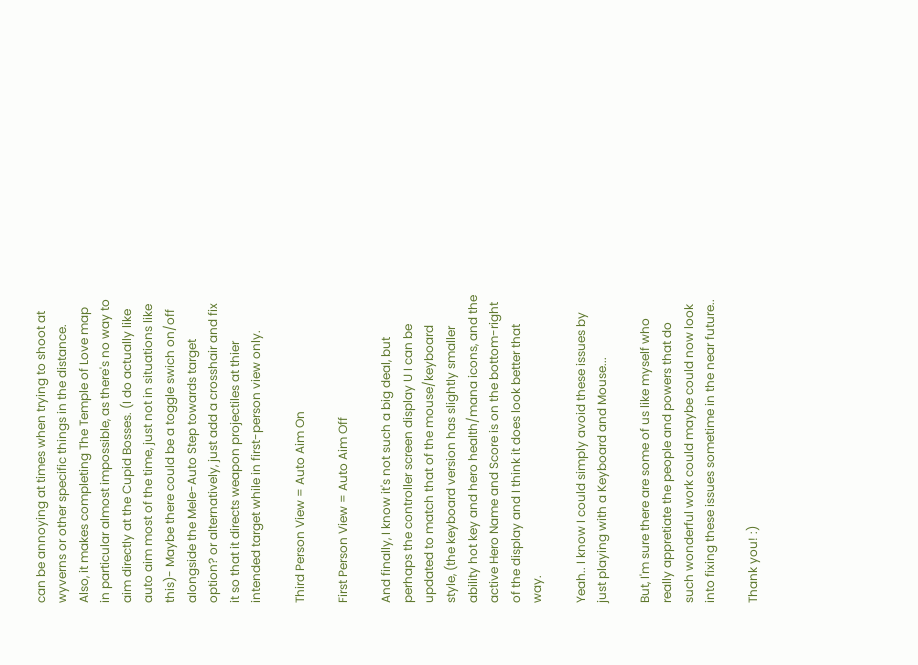can be annoying at times when trying to shoot at wyverns or other specific things in the distance. Also, it makes completing The Temple of Love map in particular almost impossible, as there's no way to aim directly at the Cupid Bosses. (I do actually like auto aim most of the time, just not in situations like this)- Maybe there could be a toggle swich on/off alongside the Mele-Auto Step towards target option? or alternatively, just add a crosshair and fix it so that it directs weapon projectiles at thier intended target while in first-person view only.

Third Person View = Auto Aim On

First Person View = Auto Aim Off

And finally, I know it's not such a big deal, but perhaps the controller screen display U I can be updated to match that of the mouse/keyboard style, (the keyboard version has slightly smaller ability hot key and hero health/mana icons, and the active Hero Name and Score is on the bottom-right of the display and I think it does look better that way.

Yeah.. I know I could simply avoid these issues by just playing with a Keyboard and Mouse...

But, I'm sure there are some of us like myself who really appretiate the people and powers that do such wonderful work could maybe could now look into fixing these issues sometime in the near future..

Thank you! :)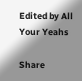Edited by All Your Yeahs

Share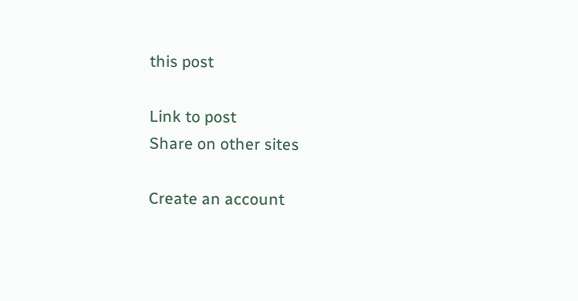this post

Link to post
Share on other sites

Create an account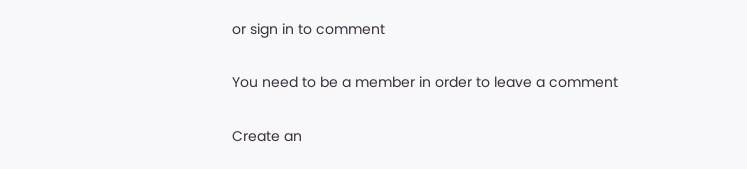or sign in to comment

You need to be a member in order to leave a comment

Create an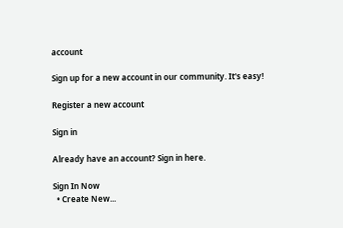account

Sign up for a new account in our community. It's easy!

Register a new account

Sign in

Already have an account? Sign in here.

Sign In Now
  • Create New...